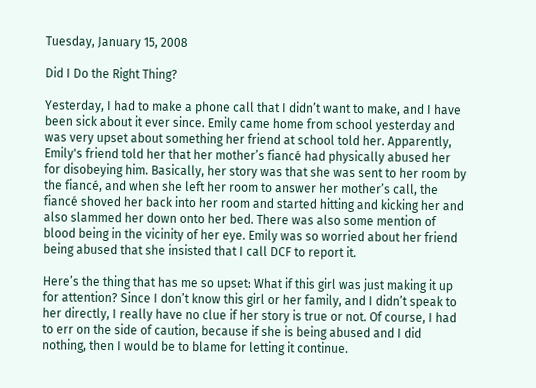Tuesday, January 15, 2008

Did I Do the Right Thing?

Yesterday, I had to make a phone call that I didn’t want to make, and I have been sick about it ever since. Emily came home from school yesterday and was very upset about something her friend at school told her. Apparently, Emily's friend told her that her mother’s fiancé had physically abused her for disobeying him. Basically, her story was that she was sent to her room by the fiancé, and when she left her room to answer her mother’s call, the fiancé shoved her back into her room and started hitting and kicking her and also slammed her down onto her bed. There was also some mention of blood being in the vicinity of her eye. Emily was so worried about her friend being abused that she insisted that I call DCF to report it.

Here’s the thing that has me so upset: What if this girl was just making it up for attention? Since I don’t know this girl or her family, and I didn’t speak to her directly, I really have no clue if her story is true or not. Of course, I had to err on the side of caution, because if she is being abused and I did nothing, then I would be to blame for letting it continue.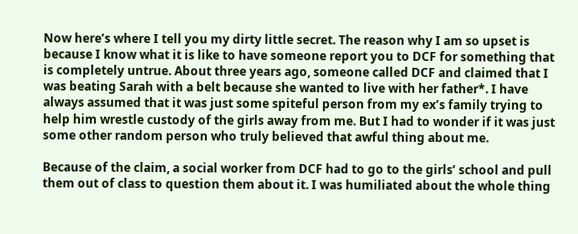Now here’s where I tell you my dirty little secret. The reason why I am so upset is because I know what it is like to have someone report you to DCF for something that is completely untrue. About three years ago, someone called DCF and claimed that I was beating Sarah with a belt because she wanted to live with her father*. I have always assumed that it was just some spiteful person from my ex’s family trying to help him wrestle custody of the girls away from me. But I had to wonder if it was just some other random person who truly believed that awful thing about me.

Because of the claim, a social worker from DCF had to go to the girls’ school and pull them out of class to question them about it. I was humiliated about the whole thing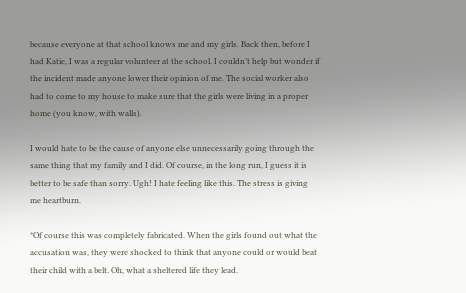because everyone at that school knows me and my girls. Back then, before I had Katie, I was a regular volunteer at the school. I couldn’t help but wonder if the incident made anyone lower their opinion of me. The social worker also had to come to my house to make sure that the girls were living in a proper home (you know, with walls).

I would hate to be the cause of anyone else unnecessarily going through the same thing that my family and I did. Of course, in the long run, I guess it is better to be safe than sorry. Ugh! I hate feeling like this. The stress is giving me heartburn.

*Of course this was completely fabricated. When the girls found out what the accusation was, they were shocked to think that anyone could or would beat their child with a belt. Oh, what a sheltered life they lead.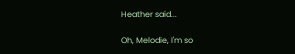Heather said...

Oh, Melodie, I'm so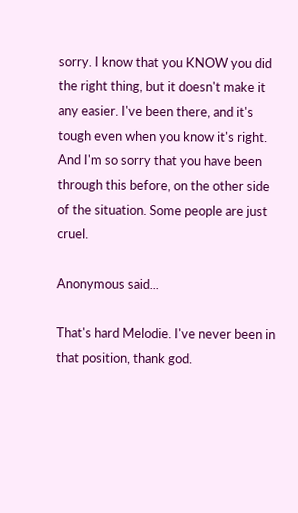sorry. I know that you KNOW you did the right thing, but it doesn't make it any easier. I've been there, and it's tough even when you know it's right. And I'm so sorry that you have been through this before, on the other side of the situation. Some people are just cruel.

Anonymous said...

That's hard Melodie. I've never been in that position, thank god.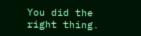You did the right thing.